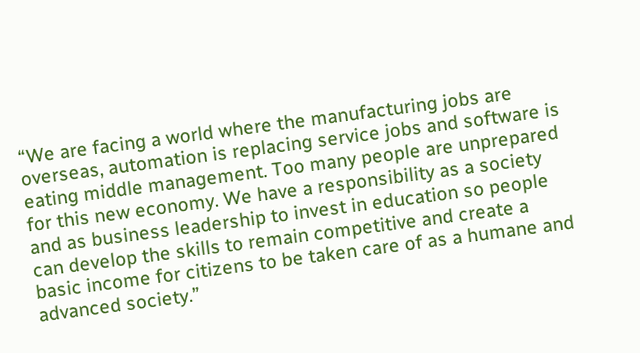“We are facing a world where the manufacturing jobs are overseas, automation is replacing service jobs and software is eating middle management. Too many people are unprepared for this new economy. We have a responsibility as a society and as business leadership to invest in education so people can develop the skills to remain competitive and create a basic income for citizens to be taken care of as a humane and advanced society.”